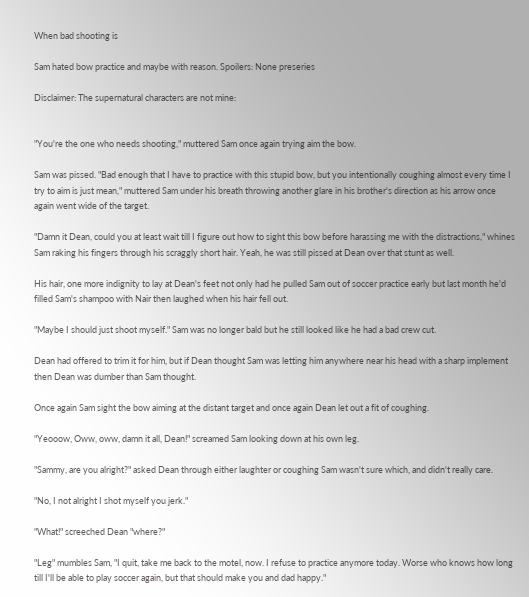When bad shooting is

Sam hated bow practice and maybe with reason. Spoilers: None preseries

Disclaimer: The supernatural characters are not mine:


"You're the one who needs shooting," muttered Sam once again trying aim the bow.

Sam was pissed. "Bad enough that I have to practice with this stupid bow, but you intentionally coughing almost every time I try to aim is just mean," muttered Sam under his breath throwing another glare in his brother's direction as his arrow once again went wide of the target.

"Damn it Dean, could you at least wait till I figure out how to sight this bow before harassing me with the distractions," whines Sam raking his fingers through his scraggly short hair. Yeah, he was still pissed at Dean over that stunt as well.

His hair, one more indignity to lay at Dean's feet not only had he pulled Sam out of soccer practice early but last month he'd filled Sam's shampoo with Nair then laughed when his hair fell out.

"Maybe I should just shoot myself." Sam was no longer bald but he still looked like he had a bad crew cut.

Dean had offered to trim it for him, but if Dean thought Sam was letting him anywhere near his head with a sharp implement then Dean was dumber than Sam thought.

Once again Sam sight the bow aiming at the distant target and once again Dean let out a fit of coughing.

"Yeooow, Oww, oww, damn it all, Dean!" screamed Sam looking down at his own leg.

"Sammy, are you alright?" asked Dean through either laughter or coughing Sam wasn't sure which, and didn't really care.

"No, I not alright I shot myself you jerk."

"What!" screeched Dean "where?"

"Leg" mumbles Sam, "I quit, take me back to the motel, now. I refuse to practice anymore today. Worse who knows how long till I'll be able to play soccer again, but that should make you and dad happy."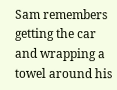Sam remembers getting the car and wrapping a towel around his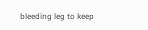bleeding leg to keep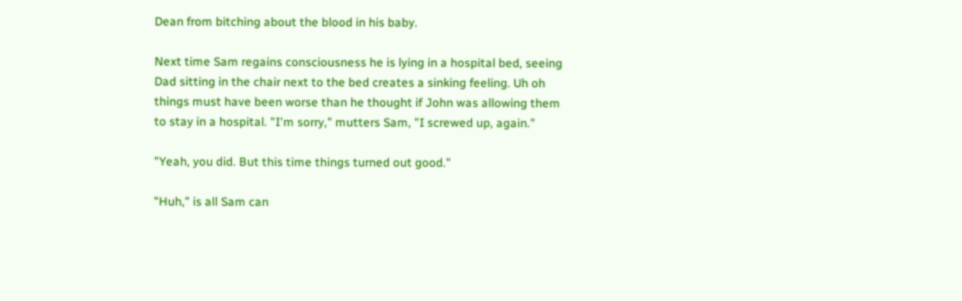Dean from bitching about the blood in his baby.

Next time Sam regains consciousness he is lying in a hospital bed, seeing Dad sitting in the chair next to the bed creates a sinking feeling. Uh oh things must have been worse than he thought if John was allowing them to stay in a hospital. "I'm sorry," mutters Sam, "I screwed up, again."

"Yeah, you did. But this time things turned out good."

"Huh," is all Sam can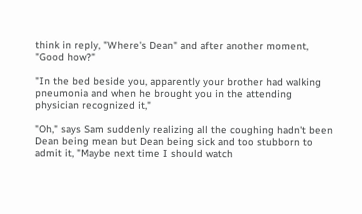think in reply, "Where's Dean" and after another moment, "Good how?"

"In the bed beside you, apparently your brother had walking pneumonia and when he brought you in the attending physician recognized it,"

"Oh," says Sam suddenly realizing all the coughing hadn't been Dean being mean but Dean being sick and too stubborn to admit it, "Maybe next time I should watch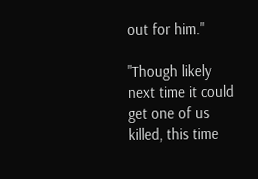out for him."

"Though likely next time it could get one of us killed, this time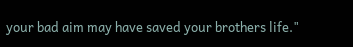your bad aim may have saved your brothers life."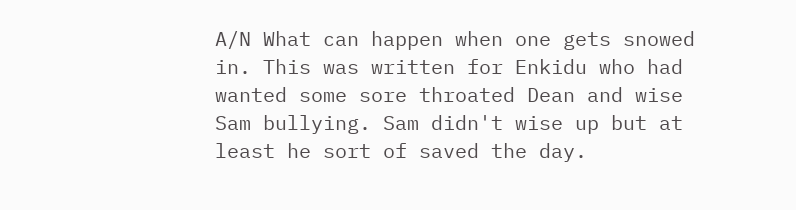A/N What can happen when one gets snowed in. This was written for Enkidu who had wanted some sore throated Dean and wise Sam bullying. Sam didn't wise up but at least he sort of saved the day.